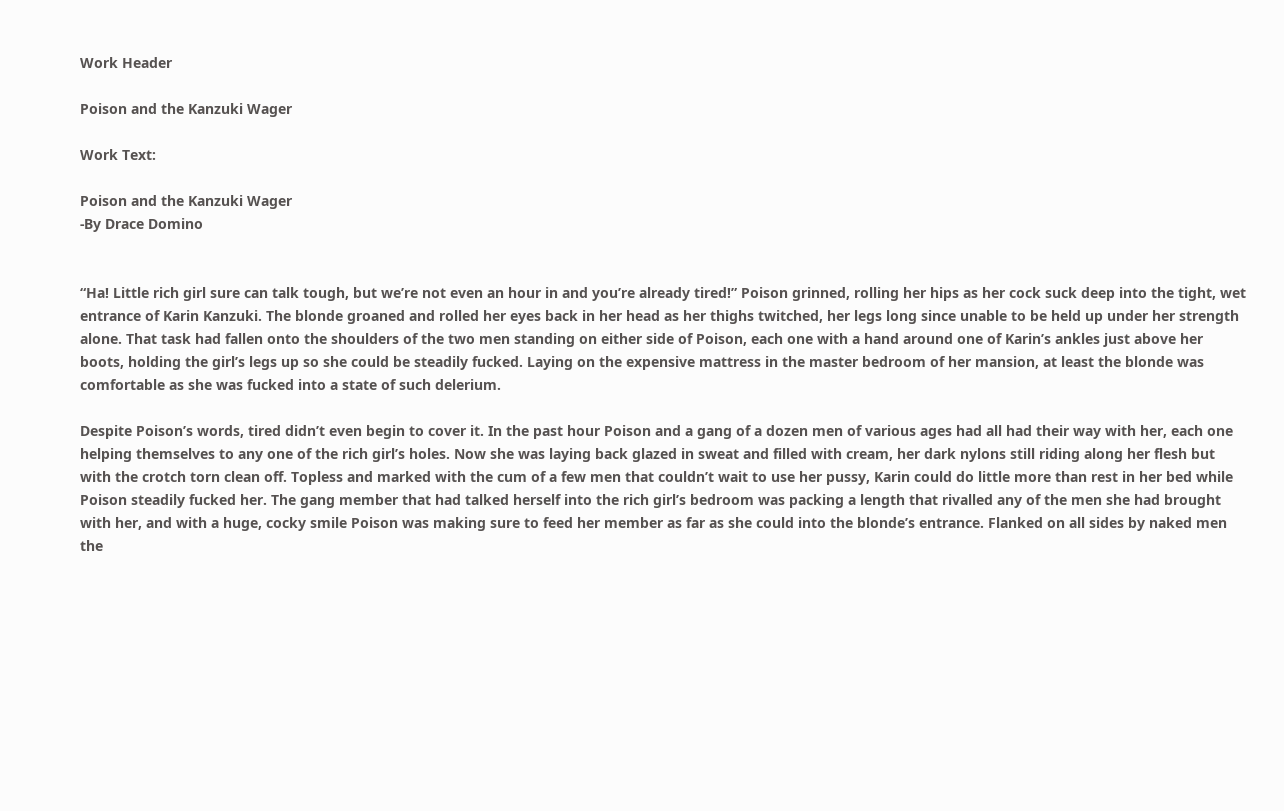Work Header

Poison and the Kanzuki Wager

Work Text:

Poison and the Kanzuki Wager
-By Drace Domino


“Ha! Little rich girl sure can talk tough, but we’re not even an hour in and you’re already tired!” Poison grinned, rolling her hips as her cock suck deep into the tight, wet entrance of Karin Kanzuki. The blonde groaned and rolled her eyes back in her head as her thighs twitched, her legs long since unable to be held up under her strength alone. That task had fallen onto the shoulders of the two men standing on either side of Poison, each one with a hand around one of Karin’s ankles just above her boots, holding the girl’s legs up so she could be steadily fucked. Laying on the expensive mattress in the master bedroom of her mansion, at least the blonde was comfortable as she was fucked into a state of such delerium.

Despite Poison’s words, tired didn’t even begin to cover it. In the past hour Poison and a gang of a dozen men of various ages had all had their way with her, each one helping themselves to any one of the rich girl’s holes. Now she was laying back glazed in sweat and filled with cream, her dark nylons still riding along her flesh but with the crotch torn clean off. Topless and marked with the cum of a few men that couldn’t wait to use her pussy, Karin could do little more than rest in her bed while Poison steadily fucked her. The gang member that had talked herself into the rich girl’s bedroom was packing a length that rivalled any of the men she had brought with her, and with a huge, cocky smile Poison was making sure to feed her member as far as she could into the blonde’s entrance. Flanked on all sides by naked men the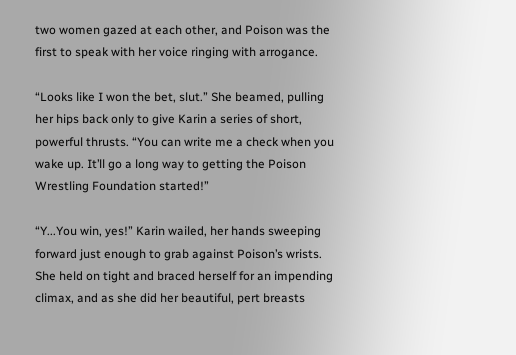two women gazed at each other, and Poison was the first to speak with her voice ringing with arrogance.

“Looks like I won the bet, slut.” She beamed, pulling her hips back only to give Karin a series of short, powerful thrusts. “You can write me a check when you wake up. It’ll go a long way to getting the Poison Wrestling Foundation started!”

“Y...You win, yes!” Karin wailed, her hands sweeping forward just enough to grab against Poison’s wrists. She held on tight and braced herself for an impending climax, and as she did her beautiful, pert breasts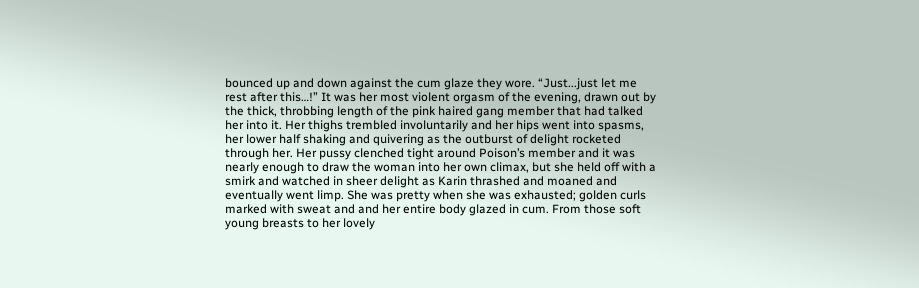bounced up and down against the cum glaze they wore. “Just...just let me rest after this…!” It was her most violent orgasm of the evening, drawn out by the thick, throbbing length of the pink haired gang member that had talked her into it. Her thighs trembled involuntarily and her hips went into spasms, her lower half shaking and quivering as the outburst of delight rocketed through her. Her pussy clenched tight around Poison’s member and it was nearly enough to draw the woman into her own climax, but she held off with a smirk and watched in sheer delight as Karin thrashed and moaned and eventually went limp. She was pretty when she was exhausted; golden curls marked with sweat and and her entire body glazed in cum. From those soft young breasts to her lovely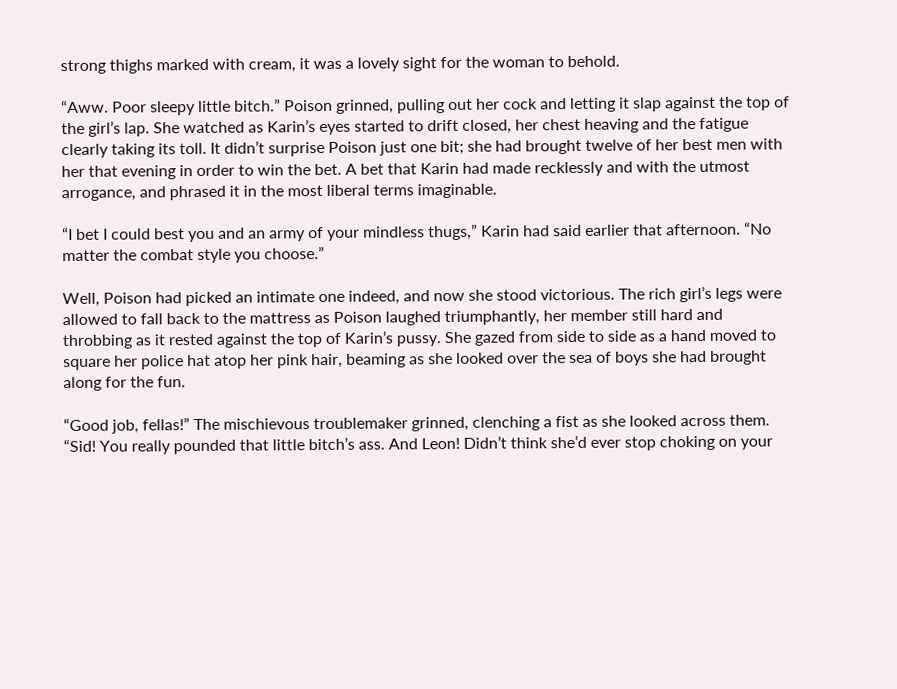strong thighs marked with cream, it was a lovely sight for the woman to behold.

“Aww. Poor sleepy little bitch.” Poison grinned, pulling out her cock and letting it slap against the top of the girl’s lap. She watched as Karin’s eyes started to drift closed, her chest heaving and the fatigue clearly taking its toll. It didn’t surprise Poison just one bit; she had brought twelve of her best men with her that evening in order to win the bet. A bet that Karin had made recklessly and with the utmost arrogance, and phrased it in the most liberal terms imaginable.

“I bet I could best you and an army of your mindless thugs,” Karin had said earlier that afternoon. “No matter the combat style you choose.”

Well, Poison had picked an intimate one indeed, and now she stood victorious. The rich girl’s legs were allowed to fall back to the mattress as Poison laughed triumphantly, her member still hard and throbbing as it rested against the top of Karin’s pussy. She gazed from side to side as a hand moved to square her police hat atop her pink hair, beaming as she looked over the sea of boys she had brought along for the fun.

“Good job, fellas!” The mischievous troublemaker grinned, clenching a fist as she looked across them. “Sid! You really pounded that little bitch’s ass. And Leon! Didn’t think she’d ever stop choking on your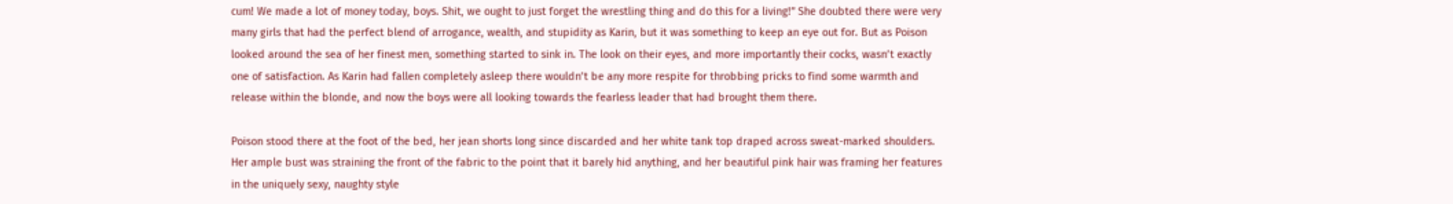cum! We made a lot of money today, boys. Shit, we ought to just forget the wrestling thing and do this for a living!” She doubted there were very many girls that had the perfect blend of arrogance, wealth, and stupidity as Karin, but it was something to keep an eye out for. But as Poison looked around the sea of her finest men, something started to sink in. The look on their eyes, and more importantly their cocks, wasn’t exactly one of satisfaction. As Karin had fallen completely asleep there wouldn’t be any more respite for throbbing pricks to find some warmth and release within the blonde, and now the boys were all looking towards the fearless leader that had brought them there.

Poison stood there at the foot of the bed, her jean shorts long since discarded and her white tank top draped across sweat-marked shoulders. Her ample bust was straining the front of the fabric to the point that it barely hid anything, and her beautiful pink hair was framing her features in the uniquely sexy, naughty style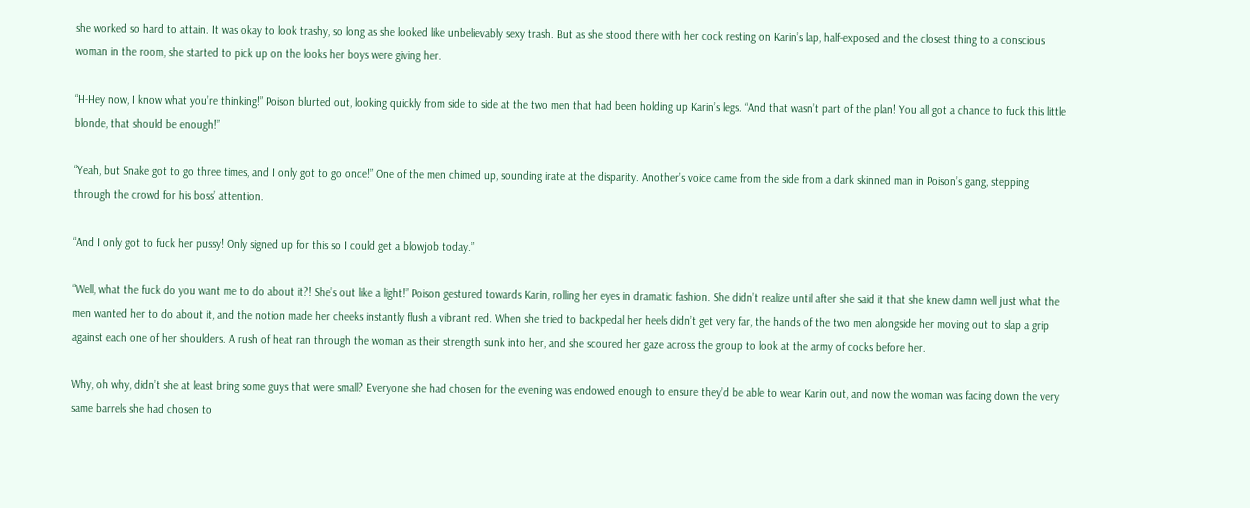she worked so hard to attain. It was okay to look trashy, so long as she looked like unbelievably sexy trash. But as she stood there with her cock resting on Karin’s lap, half-exposed and the closest thing to a conscious woman in the room, she started to pick up on the looks her boys were giving her.

“H-Hey now, I know what you’re thinking!” Poison blurted out, looking quickly from side to side at the two men that had been holding up Karin’s legs. “And that wasn’t part of the plan! You all got a chance to fuck this little blonde, that should be enough!”

“Yeah, but Snake got to go three times, and I only got to go once!” One of the men chimed up, sounding irate at the disparity. Another’s voice came from the side from a dark skinned man in Poison’s gang, stepping through the crowd for his boss’ attention.

“And I only got to fuck her pussy! Only signed up for this so I could get a blowjob today.”

“Well, what the fuck do you want me to do about it?! She’s out like a light!” Poison gestured towards Karin, rolling her eyes in dramatic fashion. She didn’t realize until after she said it that she knew damn well just what the men wanted her to do about it, and the notion made her cheeks instantly flush a vibrant red. When she tried to backpedal her heels didn’t get very far, the hands of the two men alongside her moving out to slap a grip against each one of her shoulders. A rush of heat ran through the woman as their strength sunk into her, and she scoured her gaze across the group to look at the army of cocks before her.

Why, oh why, didn’t she at least bring some guys that were small? Everyone she had chosen for the evening was endowed enough to ensure they’d be able to wear Karin out, and now the woman was facing down the very same barrels she had chosen to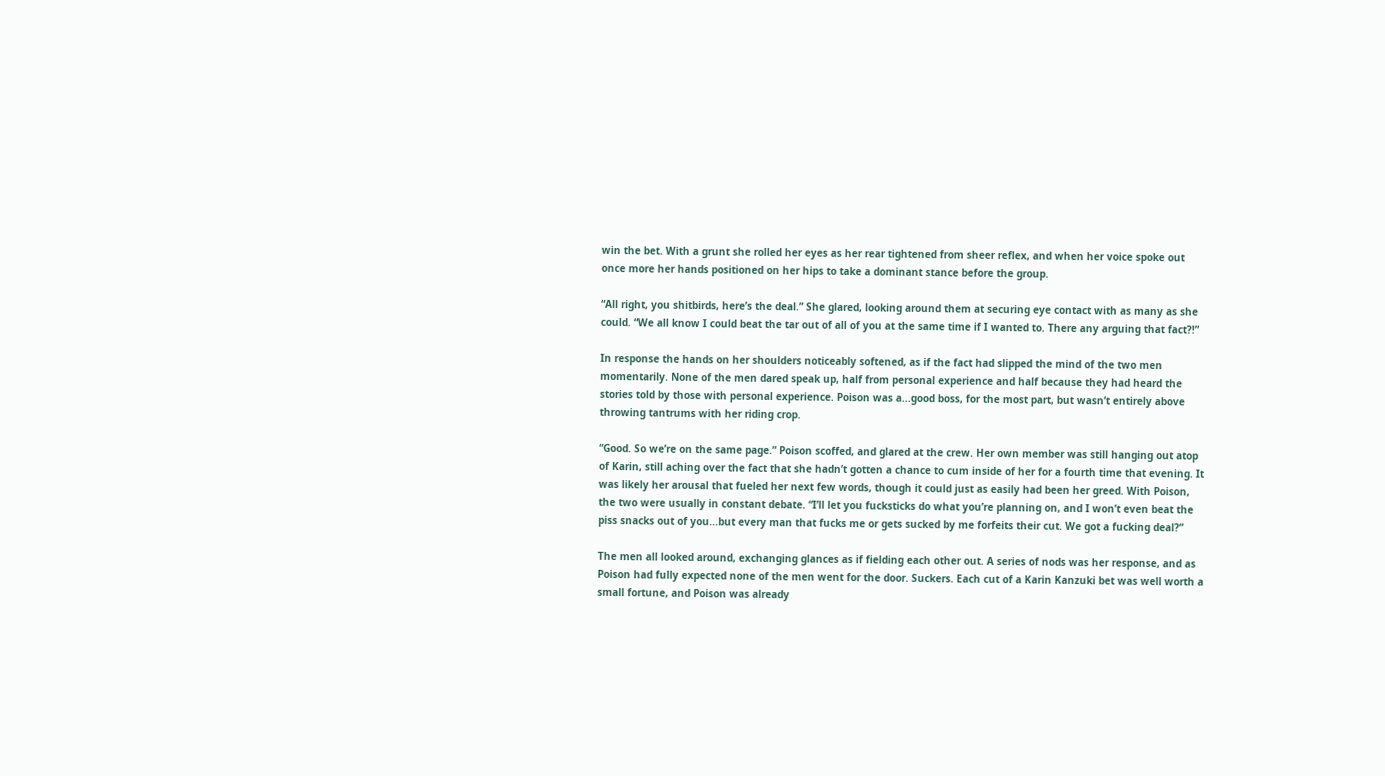win the bet. With a grunt she rolled her eyes as her rear tightened from sheer reflex, and when her voice spoke out once more her hands positioned on her hips to take a dominant stance before the group.

“All right, you shitbirds, here’s the deal.” She glared, looking around them at securing eye contact with as many as she could. “We all know I could beat the tar out of all of you at the same time if I wanted to. There any arguing that fact?!”

In response the hands on her shoulders noticeably softened, as if the fact had slipped the mind of the two men momentarily. None of the men dared speak up, half from personal experience and half because they had heard the stories told by those with personal experience. Poison was a...good boss, for the most part, but wasn’t entirely above throwing tantrums with her riding crop.

“Good. So we’re on the same page.” Poison scoffed, and glared at the crew. Her own member was still hanging out atop of Karin, still aching over the fact that she hadn’t gotten a chance to cum inside of her for a fourth time that evening. It was likely her arousal that fueled her next few words, though it could just as easily had been her greed. With Poison, the two were usually in constant debate. “I’ll let you fucksticks do what you’re planning on, and I won’t even beat the piss snacks out of you...but every man that fucks me or gets sucked by me forfeits their cut. We got a fucking deal?”

The men all looked around, exchanging glances as if fielding each other out. A series of nods was her response, and as Poison had fully expected none of the men went for the door. Suckers. Each cut of a Karin Kanzuki bet was well worth a small fortune, and Poison was already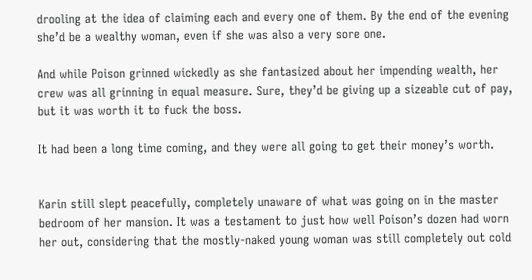drooling at the idea of claiming each and every one of them. By the end of the evening she’d be a wealthy woman, even if she was also a very sore one.

And while Poison grinned wickedly as she fantasized about her impending wealth, her crew was all grinning in equal measure. Sure, they’d be giving up a sizeable cut of pay, but it was worth it to fuck the boss.

It had been a long time coming, and they were all going to get their money’s worth.


Karin still slept peacefully, completely unaware of what was going on in the master bedroom of her mansion. It was a testament to just how well Poison’s dozen had worn her out, considering that the mostly-naked young woman was still completely out cold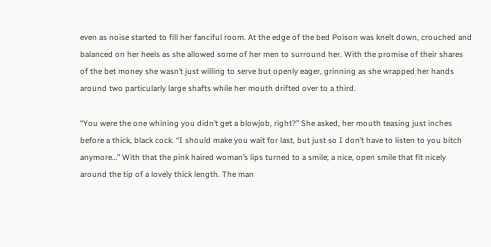even as noise started to fill her fanciful room. At the edge of the bed Poison was knelt down, crouched and balanced on her heels as she allowed some of her men to surround her. With the promise of their shares of the bet money she wasn’t just willing to serve but openly eager, grinning as she wrapped her hands around two particularly large shafts while her mouth drifted over to a third.

“You were the one whining you didn’t get a blowjob, right?” She asked, her mouth teasing just inches before a thick, black cock. “I should make you wait for last, but just so I don’t have to listen to you bitch anymore…” With that the pink haired woman’s lips turned to a smile; a nice, open smile that fit nicely around the tip of a lovely thick length. The man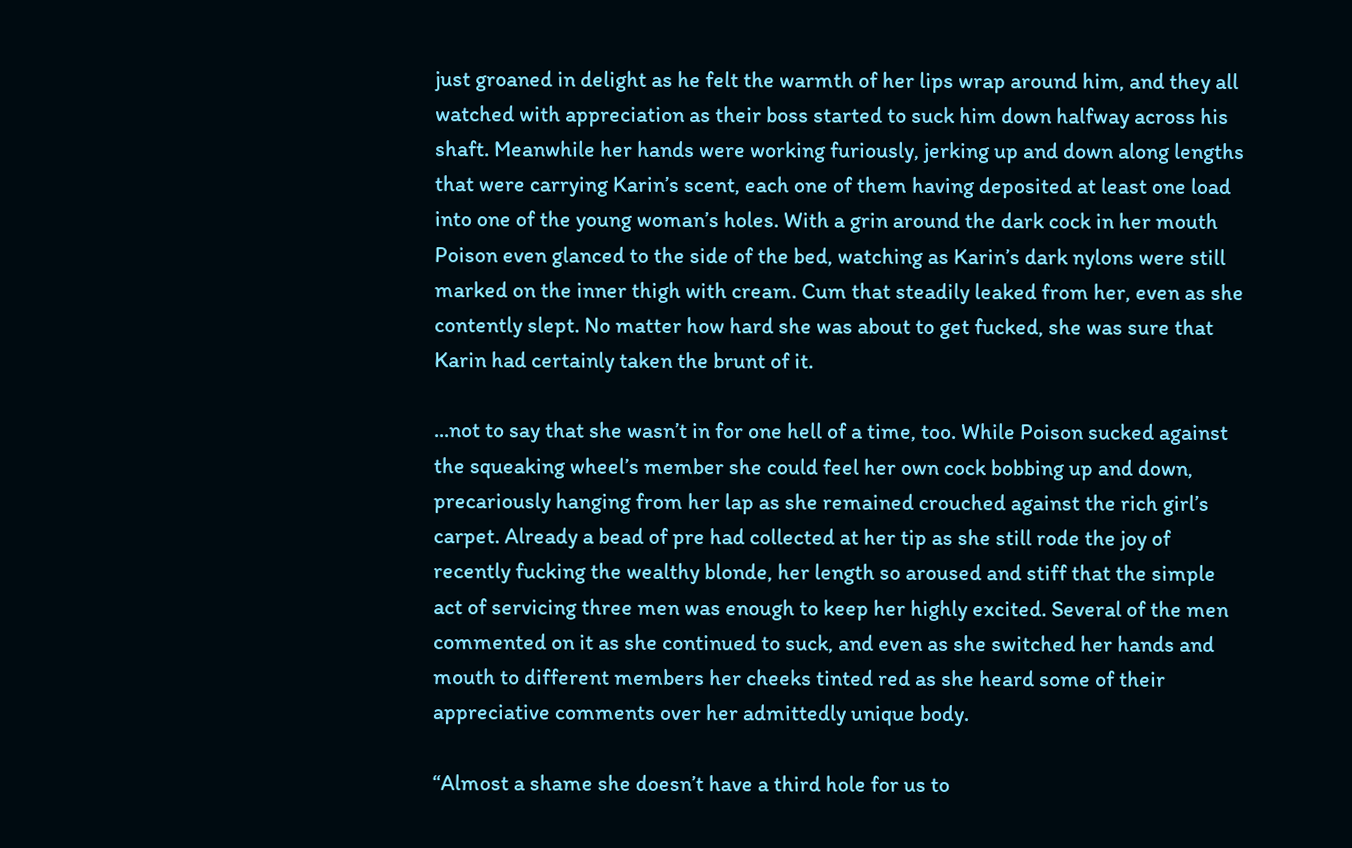just groaned in delight as he felt the warmth of her lips wrap around him, and they all watched with appreciation as their boss started to suck him down halfway across his shaft. Meanwhile her hands were working furiously, jerking up and down along lengths that were carrying Karin’s scent, each one of them having deposited at least one load into one of the young woman’s holes. With a grin around the dark cock in her mouth Poison even glanced to the side of the bed, watching as Karin’s dark nylons were still marked on the inner thigh with cream. Cum that steadily leaked from her, even as she contently slept. No matter how hard she was about to get fucked, she was sure that Karin had certainly taken the brunt of it.

...not to say that she wasn’t in for one hell of a time, too. While Poison sucked against the squeaking wheel’s member she could feel her own cock bobbing up and down, precariously hanging from her lap as she remained crouched against the rich girl’s carpet. Already a bead of pre had collected at her tip as she still rode the joy of recently fucking the wealthy blonde, her length so aroused and stiff that the simple act of servicing three men was enough to keep her highly excited. Several of the men commented on it as she continued to suck, and even as she switched her hands and mouth to different members her cheeks tinted red as she heard some of their appreciative comments over her admittedly unique body.

“Almost a shame she doesn’t have a third hole for us to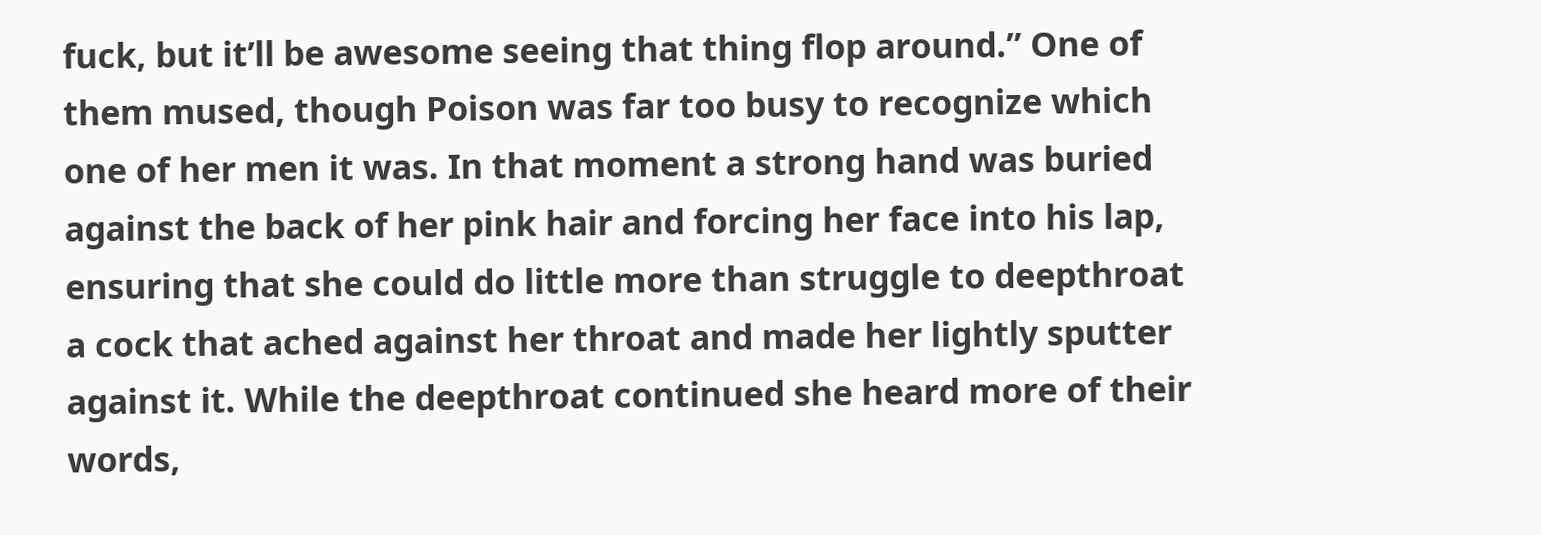fuck, but it’ll be awesome seeing that thing flop around.” One of them mused, though Poison was far too busy to recognize which one of her men it was. In that moment a strong hand was buried against the back of her pink hair and forcing her face into his lap, ensuring that she could do little more than struggle to deepthroat a cock that ached against her throat and made her lightly sputter against it. While the deepthroat continued she heard more of their words,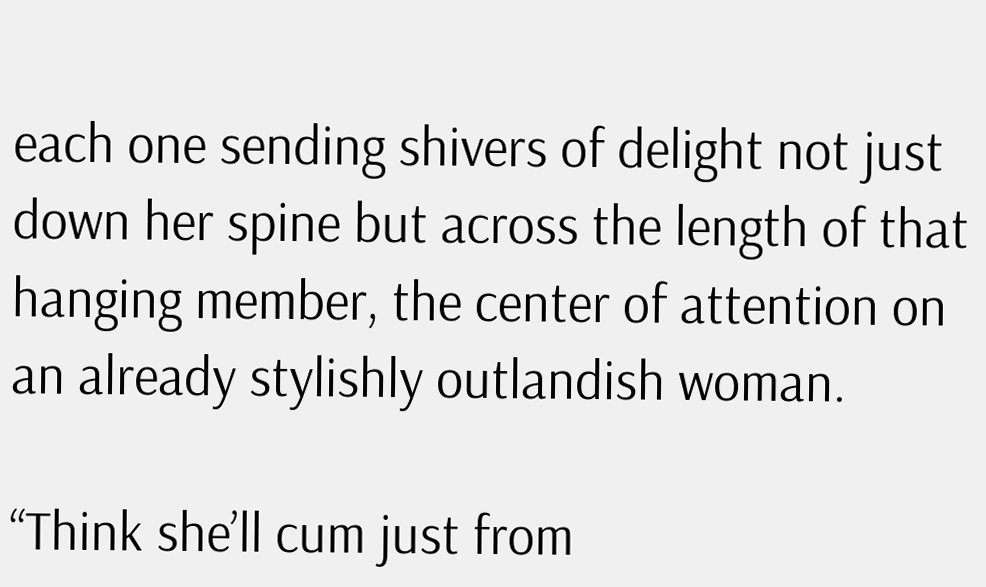each one sending shivers of delight not just down her spine but across the length of that hanging member, the center of attention on an already stylishly outlandish woman.

“Think she’ll cum just from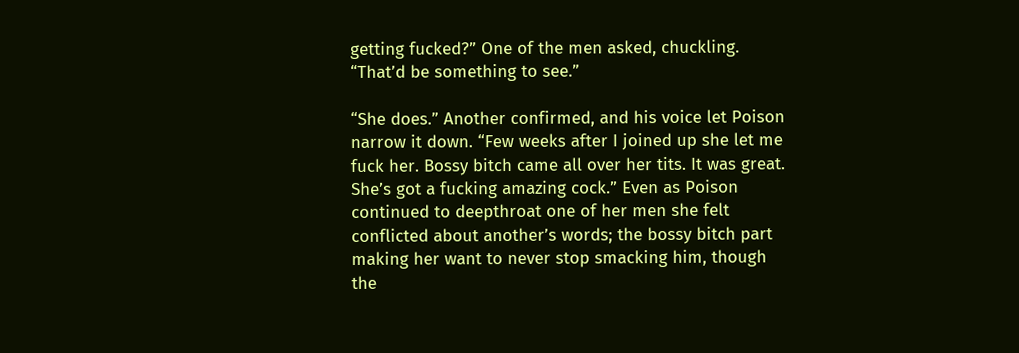getting fucked?” One of the men asked, chuckling. “That’d be something to see.”

“She does.” Another confirmed, and his voice let Poison narrow it down. “Few weeks after I joined up she let me fuck her. Bossy bitch came all over her tits. It was great. She’s got a fucking amazing cock.” Even as Poison continued to deepthroat one of her men she felt conflicted about another’s words; the bossy bitch part making her want to never stop smacking him, though the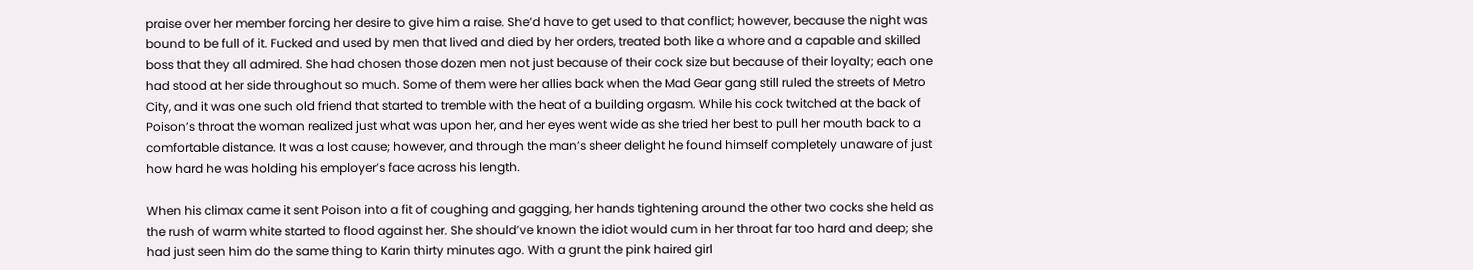praise over her member forcing her desire to give him a raise. She’d have to get used to that conflict; however, because the night was bound to be full of it. Fucked and used by men that lived and died by her orders, treated both like a whore and a capable and skilled boss that they all admired. She had chosen those dozen men not just because of their cock size but because of their loyalty; each one had stood at her side throughout so much. Some of them were her allies back when the Mad Gear gang still ruled the streets of Metro City, and it was one such old friend that started to tremble with the heat of a building orgasm. While his cock twitched at the back of Poison’s throat the woman realized just what was upon her, and her eyes went wide as she tried her best to pull her mouth back to a comfortable distance. It was a lost cause; however, and through the man’s sheer delight he found himself completely unaware of just how hard he was holding his employer’s face across his length.

When his climax came it sent Poison into a fit of coughing and gagging, her hands tightening around the other two cocks she held as the rush of warm white started to flood against her. She should’ve known the idiot would cum in her throat far too hard and deep; she had just seen him do the same thing to Karin thirty minutes ago. With a grunt the pink haired girl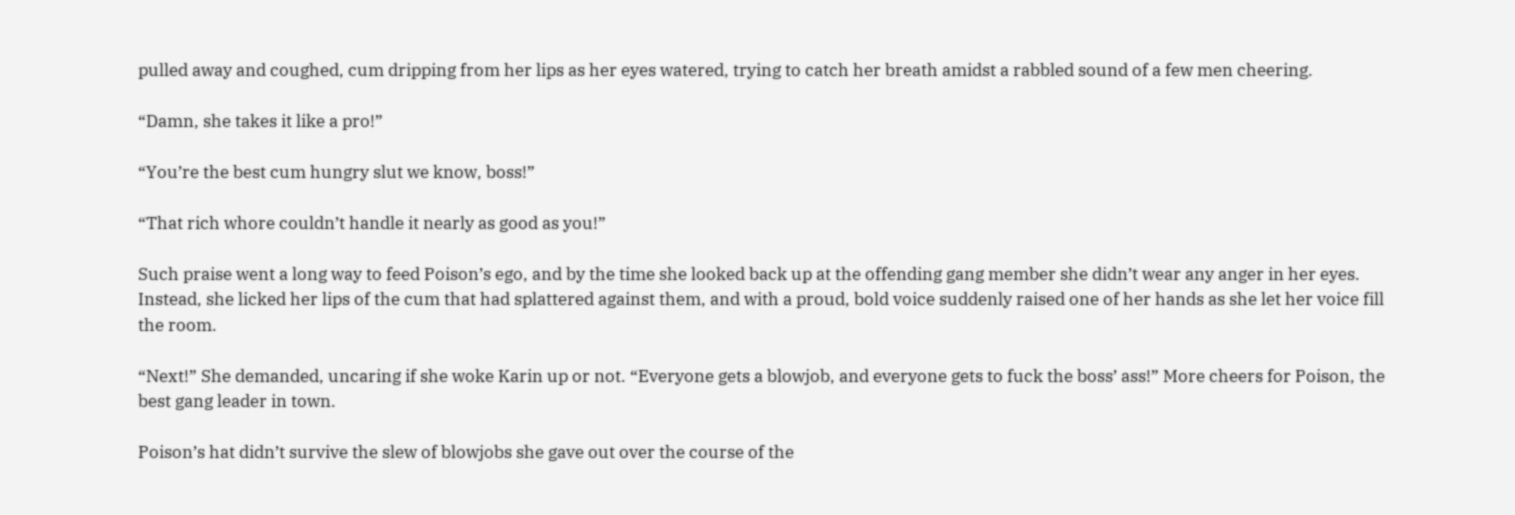pulled away and coughed, cum dripping from her lips as her eyes watered, trying to catch her breath amidst a rabbled sound of a few men cheering.

“Damn, she takes it like a pro!”

“You’re the best cum hungry slut we know, boss!”

“That rich whore couldn’t handle it nearly as good as you!”

Such praise went a long way to feed Poison’s ego, and by the time she looked back up at the offending gang member she didn’t wear any anger in her eyes. Instead, she licked her lips of the cum that had splattered against them, and with a proud, bold voice suddenly raised one of her hands as she let her voice fill the room.

“Next!” She demanded, uncaring if she woke Karin up or not. “Everyone gets a blowjob, and everyone gets to fuck the boss’ ass!” More cheers for Poison, the best gang leader in town.

Poison’s hat didn’t survive the slew of blowjobs she gave out over the course of the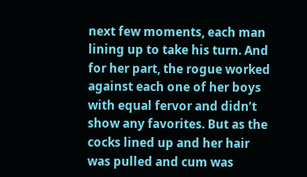next few moments, each man lining up to take his turn. And for her part, the rogue worked against each one of her boys with equal fervor and didn’t show any favorites. But as the cocks lined up and her hair was pulled and cum was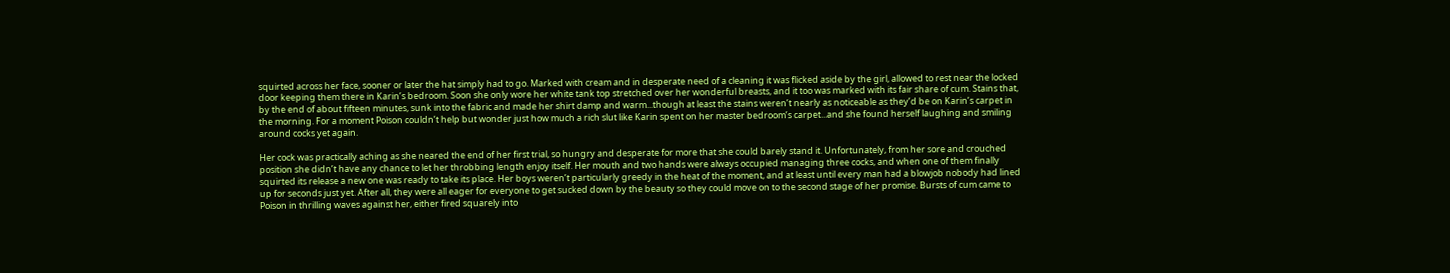squirted across her face, sooner or later the hat simply had to go. Marked with cream and in desperate need of a cleaning it was flicked aside by the girl, allowed to rest near the locked door keeping them there in Karin’s bedroom. Soon she only wore her white tank top stretched over her wonderful breasts, and it too was marked with its fair share of cum. Stains that, by the end of about fifteen minutes, sunk into the fabric and made her shirt damp and warm...though at least the stains weren’t nearly as noticeable as they’d be on Karin’s carpet in the morning. For a moment Poison couldn’t help but wonder just how much a rich slut like Karin spent on her master bedroom’s carpet...and she found herself laughing and smiling around cocks yet again.

Her cock was practically aching as she neared the end of her first trial, so hungry and desperate for more that she could barely stand it. Unfortunately, from her sore and crouched position she didn’t have any chance to let her throbbing length enjoy itself. Her mouth and two hands were always occupied managing three cocks, and when one of them finally squirted its release a new one was ready to take its place. Her boys weren’t particularly greedy in the heat of the moment, and at least until every man had a blowjob nobody had lined up for seconds just yet. After all, they were all eager for everyone to get sucked down by the beauty so they could move on to the second stage of her promise. Bursts of cum came to Poison in thrilling waves against her, either fired squarely into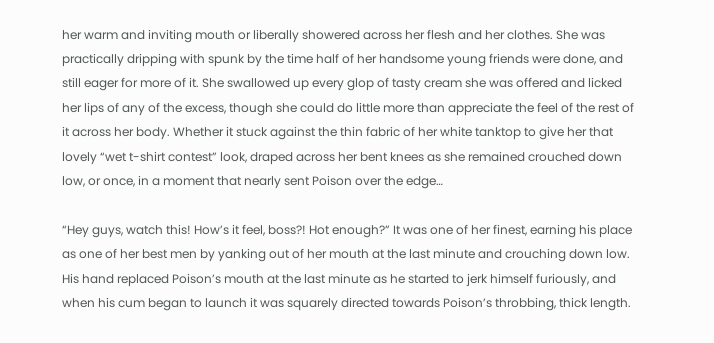her warm and inviting mouth or liberally showered across her flesh and her clothes. She was practically dripping with spunk by the time half of her handsome young friends were done, and still eager for more of it. She swallowed up every glop of tasty cream she was offered and licked her lips of any of the excess, though she could do little more than appreciate the feel of the rest of it across her body. Whether it stuck against the thin fabric of her white tanktop to give her that lovely “wet t-shirt contest” look, draped across her bent knees as she remained crouched down low, or once, in a moment that nearly sent Poison over the edge…

“Hey guys, watch this! How’s it feel, boss?! Hot enough?” It was one of her finest, earning his place as one of her best men by yanking out of her mouth at the last minute and crouching down low. His hand replaced Poison’s mouth at the last minute as he started to jerk himself furiously, and when his cum began to launch it was squarely directed towards Poison’s throbbing, thick length.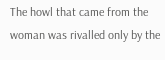The howl that came from the woman was rivalled only by the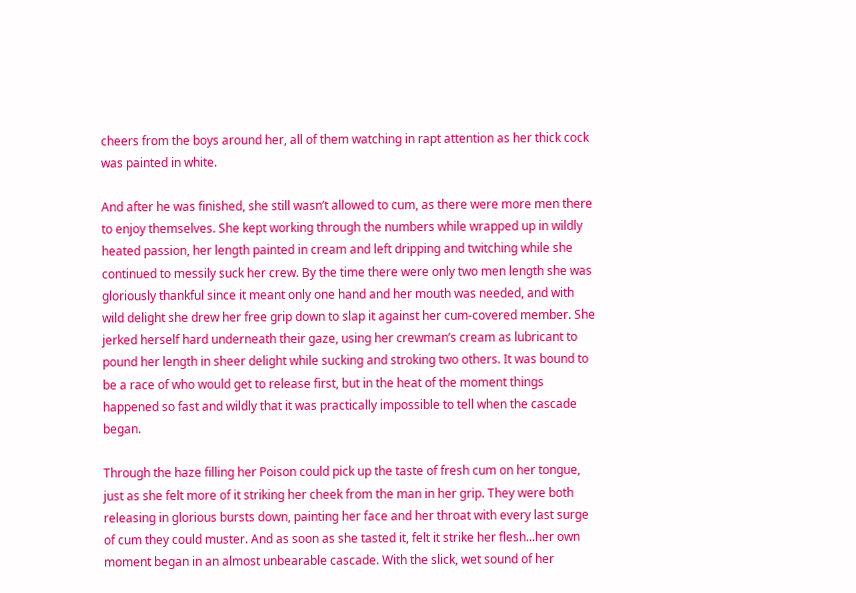cheers from the boys around her, all of them watching in rapt attention as her thick cock was painted in white.

And after he was finished, she still wasn’t allowed to cum, as there were more men there to enjoy themselves. She kept working through the numbers while wrapped up in wildly heated passion, her length painted in cream and left dripping and twitching while she continued to messily suck her crew. By the time there were only two men length she was gloriously thankful since it meant only one hand and her mouth was needed, and with wild delight she drew her free grip down to slap it against her cum-covered member. She jerked herself hard underneath their gaze, using her crewman’s cream as lubricant to pound her length in sheer delight while sucking and stroking two others. It was bound to be a race of who would get to release first, but in the heat of the moment things happened so fast and wildly that it was practically impossible to tell when the cascade began.

Through the haze filling her Poison could pick up the taste of fresh cum on her tongue, just as she felt more of it striking her cheek from the man in her grip. They were both releasing in glorious bursts down, painting her face and her throat with every last surge of cum they could muster. And as soon as she tasted it, felt it strike her flesh...her own moment began in an almost unbearable cascade. With the slick, wet sound of her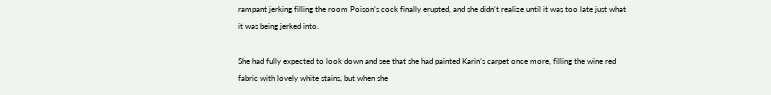rampant jerking filling the room Poison’s cock finally erupted, and she didn’t realize until it was too late just what it was being jerked into.

She had fully expected to look down and see that she had painted Karin’s carpet once more, filling the wine red fabric with lovely white stains, but when she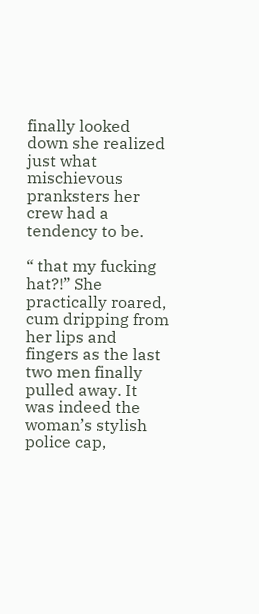finally looked down she realized just what mischievous pranksters her crew had a tendency to be.

“ that my fucking hat?!” She practically roared, cum dripping from her lips and fingers as the last two men finally pulled away. It was indeed the woman’s stylish police cap,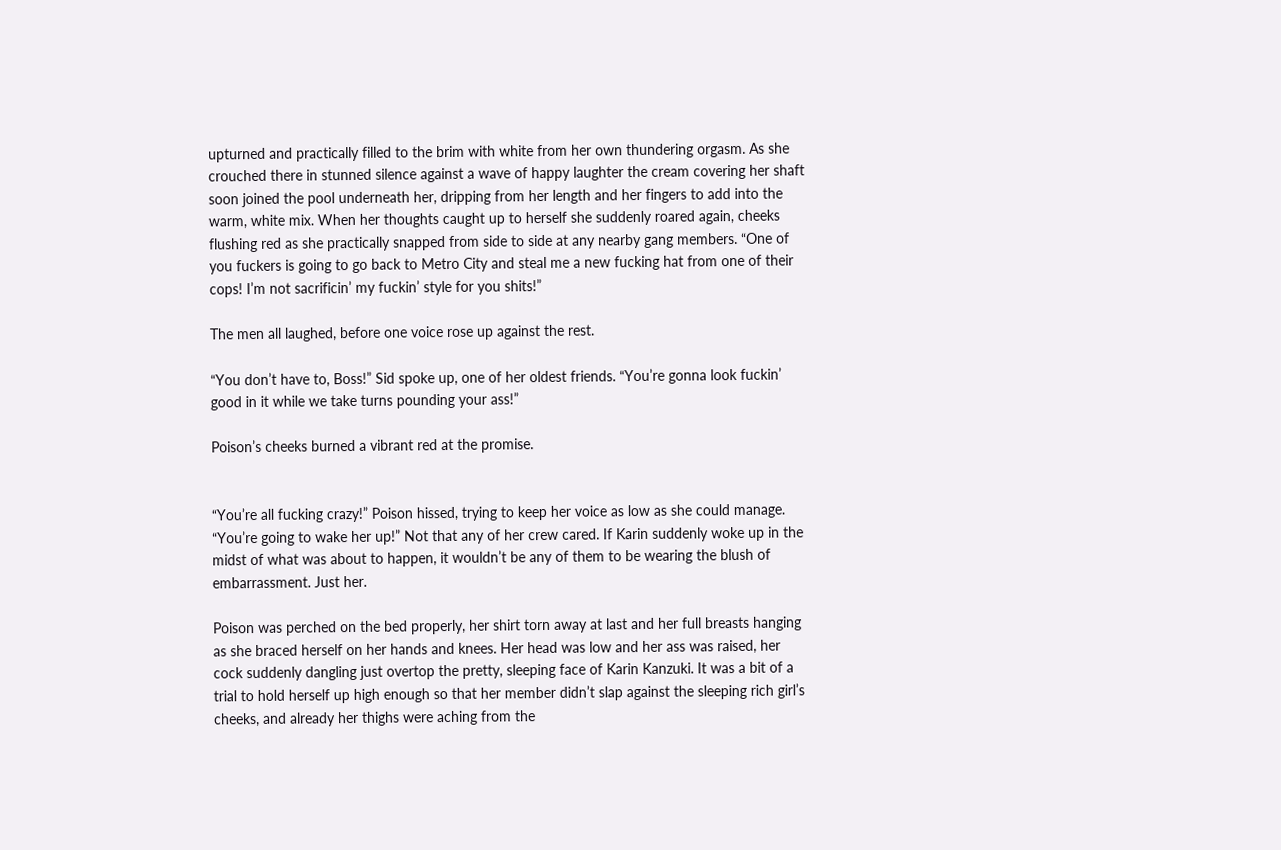upturned and practically filled to the brim with white from her own thundering orgasm. As she crouched there in stunned silence against a wave of happy laughter the cream covering her shaft soon joined the pool underneath her, dripping from her length and her fingers to add into the warm, white mix. When her thoughts caught up to herself she suddenly roared again, cheeks flushing red as she practically snapped from side to side at any nearby gang members. “One of you fuckers is going to go back to Metro City and steal me a new fucking hat from one of their cops! I’m not sacrificin’ my fuckin’ style for you shits!”

The men all laughed, before one voice rose up against the rest.

“You don’t have to, Boss!” Sid spoke up, one of her oldest friends. “You’re gonna look fuckin’ good in it while we take turns pounding your ass!”

Poison’s cheeks burned a vibrant red at the promise.


“You’re all fucking crazy!” Poison hissed, trying to keep her voice as low as she could manage. “You’re going to wake her up!” Not that any of her crew cared. If Karin suddenly woke up in the midst of what was about to happen, it wouldn’t be any of them to be wearing the blush of embarrassment. Just her.

Poison was perched on the bed properly, her shirt torn away at last and her full breasts hanging as she braced herself on her hands and knees. Her head was low and her ass was raised, her cock suddenly dangling just overtop the pretty, sleeping face of Karin Kanzuki. It was a bit of a trial to hold herself up high enough so that her member didn’t slap against the sleeping rich girl’s cheeks, and already her thighs were aching from the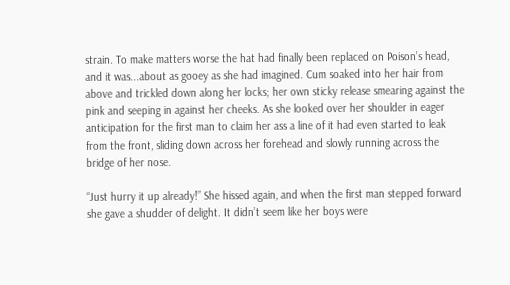strain. To make matters worse the hat had finally been replaced on Poison’s head, and it was...about as gooey as she had imagined. Cum soaked into her hair from above and trickled down along her locks; her own sticky release smearing against the pink and seeping in against her cheeks. As she looked over her shoulder in eager anticipation for the first man to claim her ass a line of it had even started to leak from the front, sliding down across her forehead and slowly running across the bridge of her nose.

“Just hurry it up already!” She hissed again, and when the first man stepped forward she gave a shudder of delight. It didn’t seem like her boys were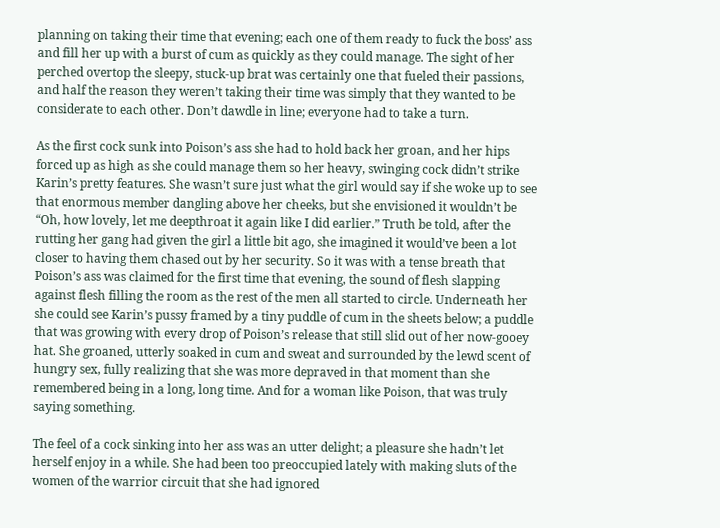planning on taking their time that evening; each one of them ready to fuck the boss’ ass and fill her up with a burst of cum as quickly as they could manage. The sight of her perched overtop the sleepy, stuck-up brat was certainly one that fueled their passions, and half the reason they weren’t taking their time was simply that they wanted to be considerate to each other. Don’t dawdle in line; everyone had to take a turn.

As the first cock sunk into Poison’s ass she had to hold back her groan, and her hips forced up as high as she could manage them so her heavy, swinging cock didn’t strike Karin’s pretty features. She wasn’t sure just what the girl would say if she woke up to see that enormous member dangling above her cheeks, but she envisioned it wouldn’t be “Oh, how lovely, let me deepthroat it again like I did earlier.” Truth be told, after the rutting her gang had given the girl a little bit ago, she imagined it would’ve been a lot closer to having them chased out by her security. So it was with a tense breath that Poison’s ass was claimed for the first time that evening, the sound of flesh slapping against flesh filling the room as the rest of the men all started to circle. Underneath her she could see Karin’s pussy framed by a tiny puddle of cum in the sheets below; a puddle that was growing with every drop of Poison’s release that still slid out of her now-gooey hat. She groaned, utterly soaked in cum and sweat and surrounded by the lewd scent of hungry sex, fully realizing that she was more depraved in that moment than she remembered being in a long, long time. And for a woman like Poison, that was truly saying something.

The feel of a cock sinking into her ass was an utter delight; a pleasure she hadn’t let herself enjoy in a while. She had been too preoccupied lately with making sluts of the women of the warrior circuit that she had ignored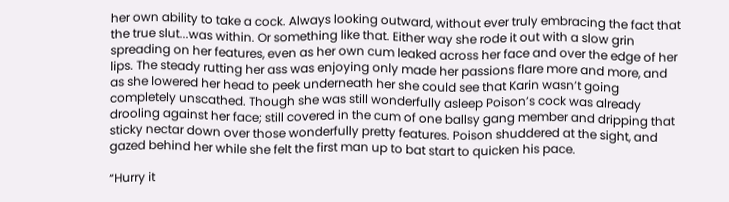her own ability to take a cock. Always looking outward, without ever truly embracing the fact that the true slut...was within. Or something like that. Either way she rode it out with a slow grin spreading on her features, even as her own cum leaked across her face and over the edge of her lips. The steady rutting her ass was enjoying only made her passions flare more and more, and as she lowered her head to peek underneath her she could see that Karin wasn’t going completely unscathed. Though she was still wonderfully asleep Poison’s cock was already drooling against her face; still covered in the cum of one ballsy gang member and dripping that sticky nectar down over those wonderfully pretty features. Poison shuddered at the sight, and gazed behind her while she felt the first man up to bat start to quicken his pace.

“Hurry it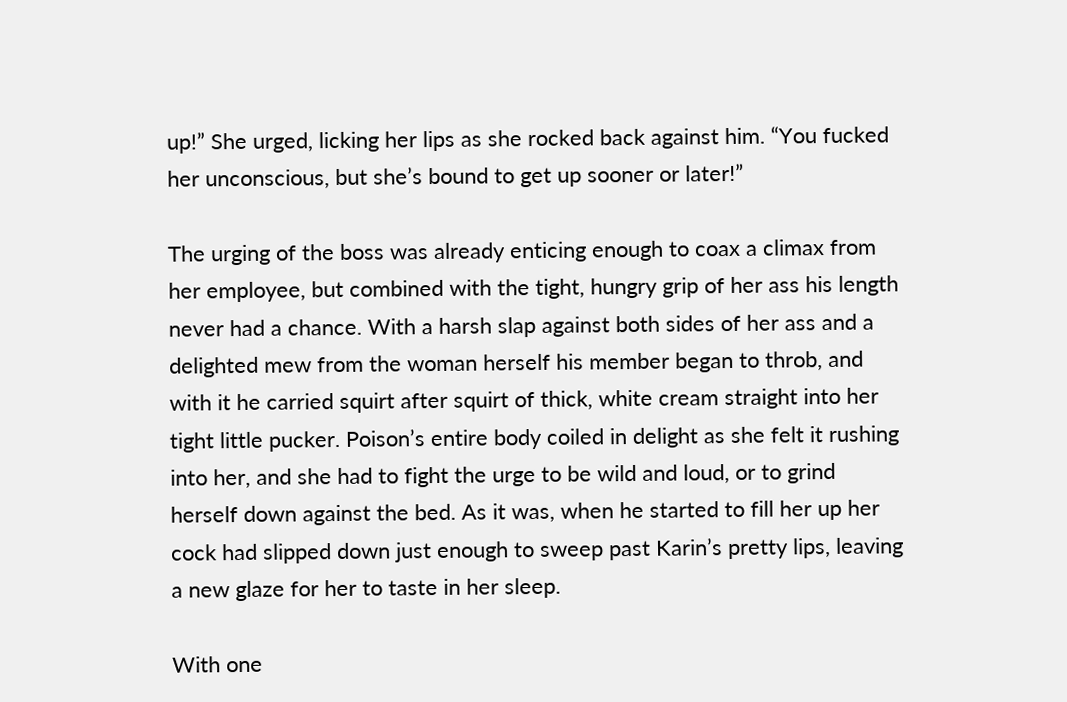up!” She urged, licking her lips as she rocked back against him. “You fucked her unconscious, but she’s bound to get up sooner or later!”

The urging of the boss was already enticing enough to coax a climax from her employee, but combined with the tight, hungry grip of her ass his length never had a chance. With a harsh slap against both sides of her ass and a delighted mew from the woman herself his member began to throb, and with it he carried squirt after squirt of thick, white cream straight into her tight little pucker. Poison’s entire body coiled in delight as she felt it rushing into her, and she had to fight the urge to be wild and loud, or to grind herself down against the bed. As it was, when he started to fill her up her cock had slipped down just enough to sweep past Karin’s pretty lips, leaving a new glaze for her to taste in her sleep.

With one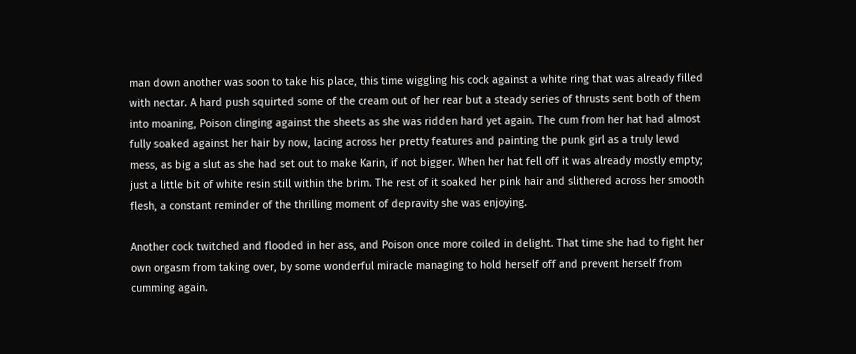man down another was soon to take his place, this time wiggling his cock against a white ring that was already filled with nectar. A hard push squirted some of the cream out of her rear but a steady series of thrusts sent both of them into moaning, Poison clinging against the sheets as she was ridden hard yet again. The cum from her hat had almost fully soaked against her hair by now, lacing across her pretty features and painting the punk girl as a truly lewd mess, as big a slut as she had set out to make Karin, if not bigger. When her hat fell off it was already mostly empty; just a little bit of white resin still within the brim. The rest of it soaked her pink hair and slithered across her smooth flesh, a constant reminder of the thrilling moment of depravity she was enjoying.

Another cock twitched and flooded in her ass, and Poison once more coiled in delight. That time she had to fight her own orgasm from taking over, by some wonderful miracle managing to hold herself off and prevent herself from cumming again.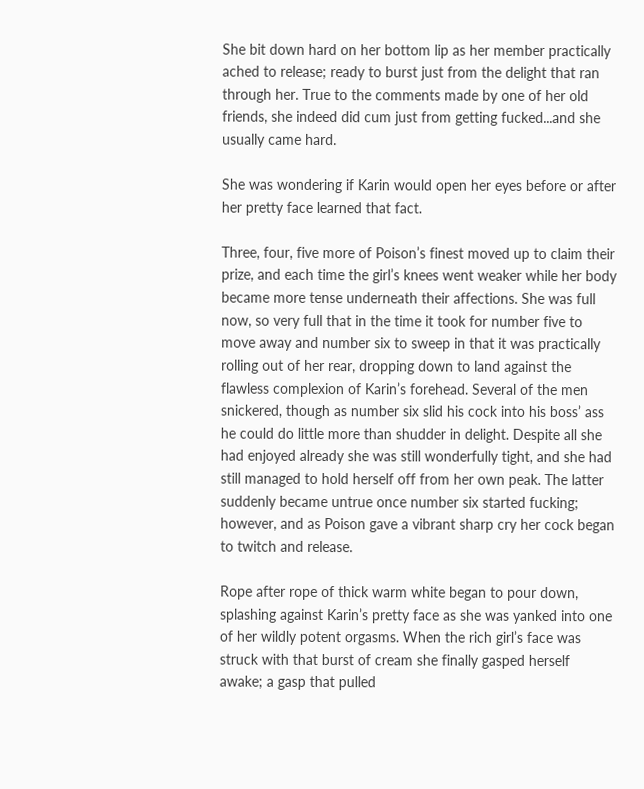She bit down hard on her bottom lip as her member practically ached to release; ready to burst just from the delight that ran through her. True to the comments made by one of her old friends, she indeed did cum just from getting fucked...and she usually came hard.

She was wondering if Karin would open her eyes before or after her pretty face learned that fact.

Three, four, five more of Poison’s finest moved up to claim their prize, and each time the girl’s knees went weaker while her body became more tense underneath their affections. She was full now, so very full that in the time it took for number five to move away and number six to sweep in that it was practically rolling out of her rear, dropping down to land against the flawless complexion of Karin’s forehead. Several of the men snickered, though as number six slid his cock into his boss’ ass he could do little more than shudder in delight. Despite all she had enjoyed already she was still wonderfully tight, and she had still managed to hold herself off from her own peak. The latter suddenly became untrue once number six started fucking; however, and as Poison gave a vibrant sharp cry her cock began to twitch and release.

Rope after rope of thick warm white began to pour down, splashing against Karin’s pretty face as she was yanked into one of her wildly potent orgasms. When the rich girl’s face was struck with that burst of cream she finally gasped herself awake; a gasp that pulled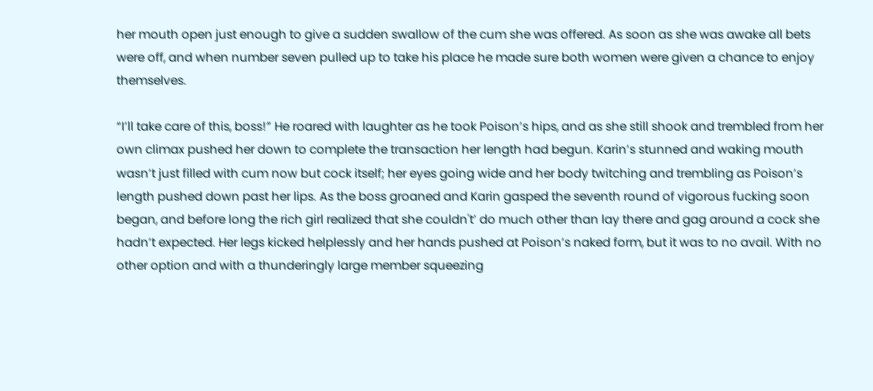her mouth open just enough to give a sudden swallow of the cum she was offered. As soon as she was awake all bets were off, and when number seven pulled up to take his place he made sure both women were given a chance to enjoy themselves.

“I’ll take care of this, boss!” He roared with laughter as he took Poison’s hips, and as she still shook and trembled from her own climax pushed her down to complete the transaction her length had begun. Karin’s stunned and waking mouth wasn’t just filled with cum now but cock itself; her eyes going wide and her body twitching and trembling as Poison’s length pushed down past her lips. As the boss groaned and Karin gasped the seventh round of vigorous fucking soon began, and before long the rich girl realized that she couldn't’ do much other than lay there and gag around a cock she hadn’t expected. Her legs kicked helplessly and her hands pushed at Poison’s naked form, but it was to no avail. With no other option and with a thunderingly large member squeezing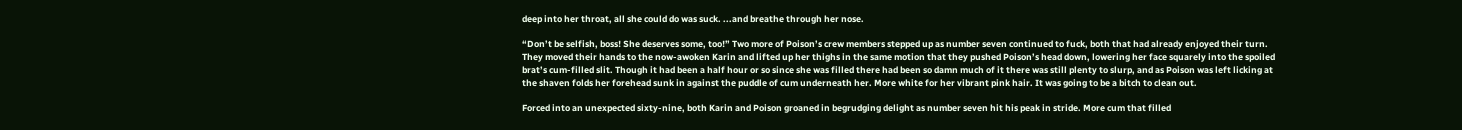deep into her throat, all she could do was suck. ...and breathe through her nose.

“Don’t be selfish, boss! She deserves some, too!” Two more of Poison’s crew members stepped up as number seven continued to fuck, both that had already enjoyed their turn. They moved their hands to the now-awoken Karin and lifted up her thighs in the same motion that they pushed Poison’s head down, lowering her face squarely into the spoiled brat’s cum-filled slit. Though it had been a half hour or so since she was filled there had been so damn much of it there was still plenty to slurp, and as Poison was left licking at the shaven folds her forehead sunk in against the puddle of cum underneath her. More white for her vibrant pink hair. It was going to be a bitch to clean out.

Forced into an unexpected sixty-nine, both Karin and Poison groaned in begrudging delight as number seven hit his peak in stride. More cum that filled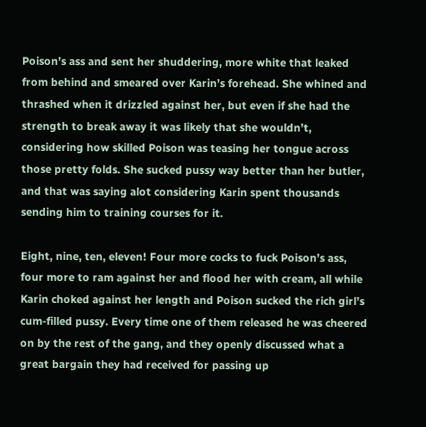Poison’s ass and sent her shuddering, more white that leaked from behind and smeared over Karin’s forehead. She whined and thrashed when it drizzled against her, but even if she had the strength to break away it was likely that she wouldn’t, considering how skilled Poison was teasing her tongue across those pretty folds. She sucked pussy way better than her butler, and that was saying alot considering Karin spent thousands sending him to training courses for it.

Eight, nine, ten, eleven! Four more cocks to fuck Poison’s ass, four more to ram against her and flood her with cream, all while Karin choked against her length and Poison sucked the rich girl’s cum-filled pussy. Every time one of them released he was cheered on by the rest of the gang, and they openly discussed what a great bargain they had received for passing up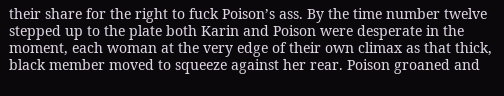their share for the right to fuck Poison’s ass. By the time number twelve stepped up to the plate both Karin and Poison were desperate in the moment, each woman at the very edge of their own climax as that thick, black member moved to squeeze against her rear. Poison groaned and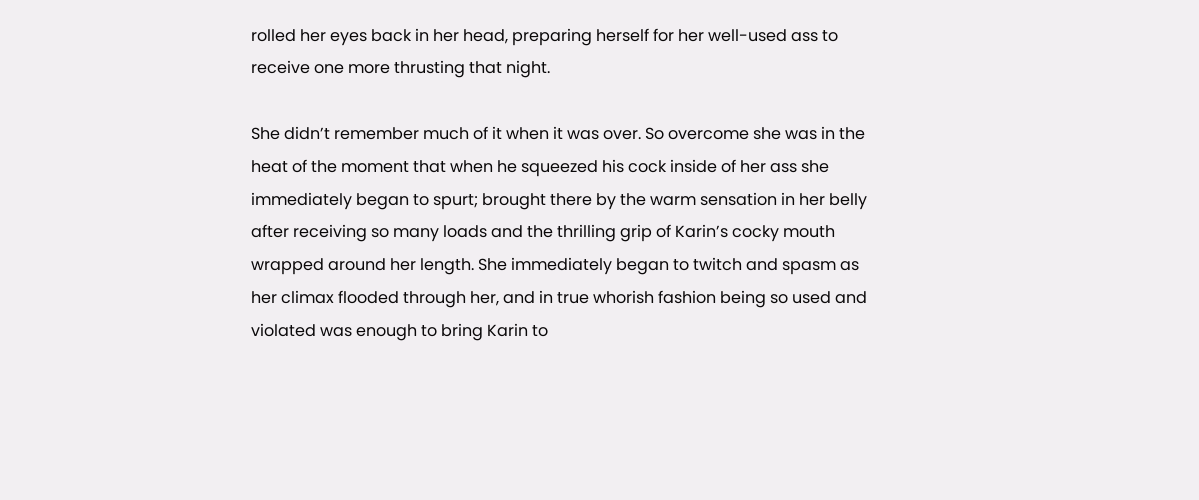rolled her eyes back in her head, preparing herself for her well-used ass to receive one more thrusting that night.

She didn’t remember much of it when it was over. So overcome she was in the heat of the moment that when he squeezed his cock inside of her ass she immediately began to spurt; brought there by the warm sensation in her belly after receiving so many loads and the thrilling grip of Karin’s cocky mouth wrapped around her length. She immediately began to twitch and spasm as her climax flooded through her, and in true whorish fashion being so used and violated was enough to bring Karin to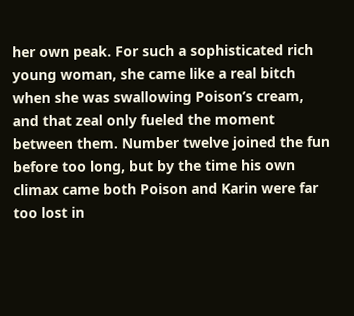her own peak. For such a sophisticated rich young woman, she came like a real bitch when she was swallowing Poison’s cream, and that zeal only fueled the moment between them. Number twelve joined the fun before too long, but by the time his own climax came both Poison and Karin were far too lost in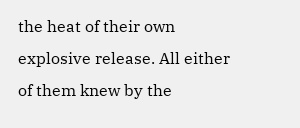the heat of their own explosive release. All either of them knew by the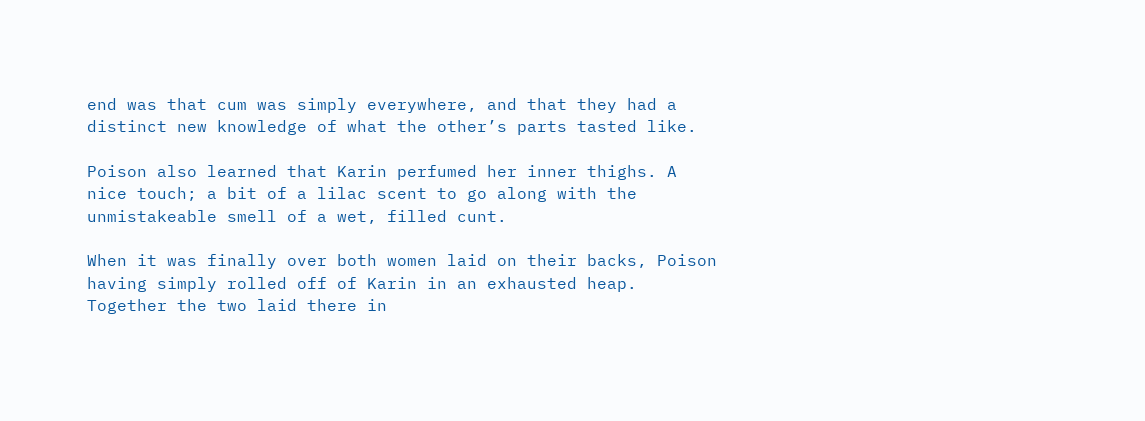end was that cum was simply everywhere, and that they had a distinct new knowledge of what the other’s parts tasted like.

Poison also learned that Karin perfumed her inner thighs. A nice touch; a bit of a lilac scent to go along with the unmistakeable smell of a wet, filled cunt.

When it was finally over both women laid on their backs, Poison having simply rolled off of Karin in an exhausted heap. Together the two laid there in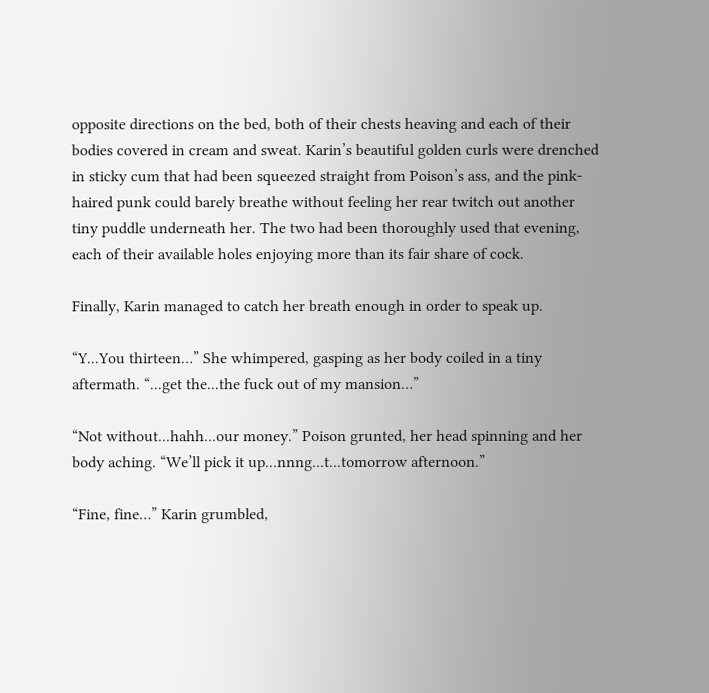opposite directions on the bed, both of their chests heaving and each of their bodies covered in cream and sweat. Karin’s beautiful golden curls were drenched in sticky cum that had been squeezed straight from Poison’s ass, and the pink-haired punk could barely breathe without feeling her rear twitch out another tiny puddle underneath her. The two had been thoroughly used that evening, each of their available holes enjoying more than its fair share of cock.

Finally, Karin managed to catch her breath enough in order to speak up.

“Y...You thirteen…” She whimpered, gasping as her body coiled in a tiny aftermath. “...get the...the fuck out of my mansion…”

“Not without...hahh...our money.” Poison grunted, her head spinning and her body aching. “We’ll pick it up...nnng...t...tomorrow afternoon.”

“Fine, fine…” Karin grumbled,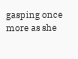gasping once more as she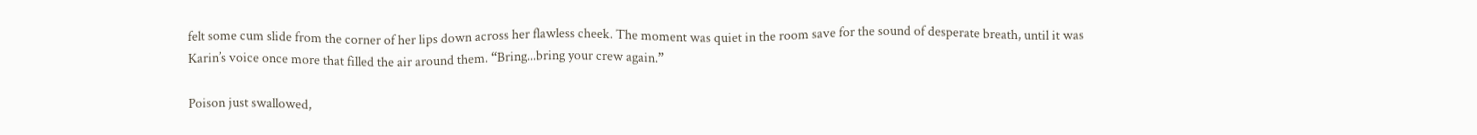felt some cum slide from the corner of her lips down across her flawless cheek. The moment was quiet in the room save for the sound of desperate breath, until it was Karin’s voice once more that filled the air around them. “Bring...bring your crew again.”

Poison just swallowed,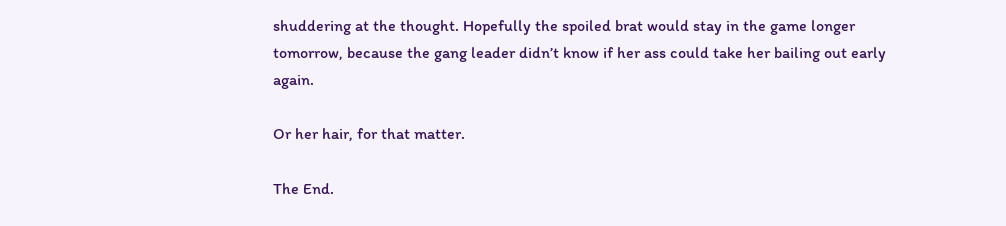shuddering at the thought. Hopefully the spoiled brat would stay in the game longer tomorrow, because the gang leader didn’t know if her ass could take her bailing out early again.

Or her hair, for that matter.

The End.